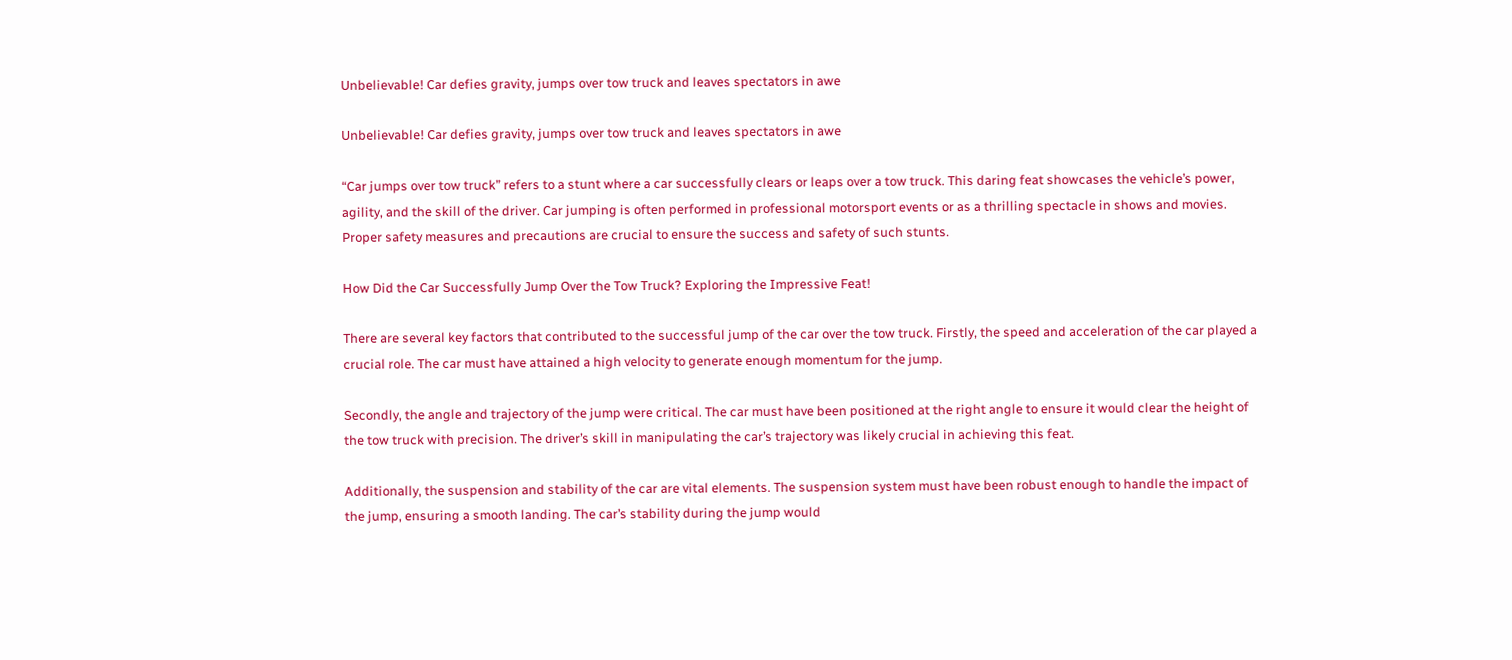Unbelievable! Car defies gravity, jumps over tow truck and leaves spectators in awe

Unbelievable! Car defies gravity, jumps over tow truck and leaves spectators in awe

“Car jumps over tow truck” refers to a stunt where a car successfully clears or leaps over a tow truck. This daring feat showcases the vehicle’s power, agility, and the skill of the driver. Car jumping is often performed in professional motorsport events or as a thrilling spectacle in shows and movies. Proper safety measures and precautions are crucial to ensure the success and safety of such stunts.

How Did the Car Successfully Jump Over the Tow Truck? Exploring the Impressive Feat!

There are several key factors that contributed to the successful jump of the car over the tow truck. Firstly, the speed and acceleration of the car played a crucial role. The car must have attained a high velocity to generate enough momentum for the jump.

Secondly, the angle and trajectory of the jump were critical. The car must have been positioned at the right angle to ensure it would clear the height of the tow truck with precision. The driver’s skill in manipulating the car’s trajectory was likely crucial in achieving this feat.

Additionally, the suspension and stability of the car are vital elements. The suspension system must have been robust enough to handle the impact of the jump, ensuring a smooth landing. The car’s stability during the jump would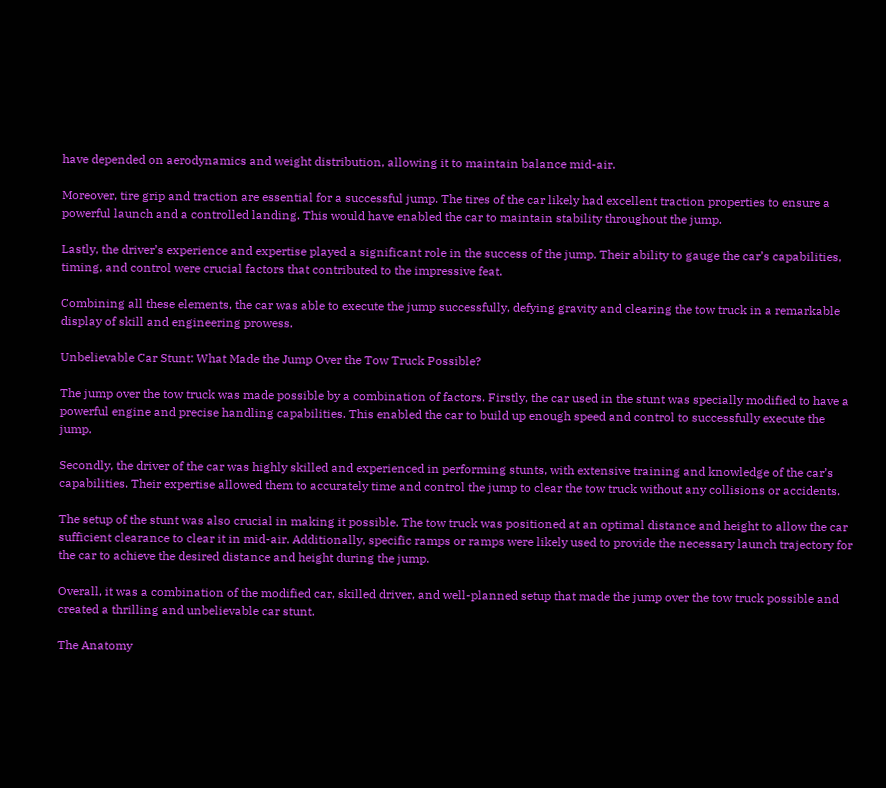have depended on aerodynamics and weight distribution, allowing it to maintain balance mid-air.

Moreover, tire grip and traction are essential for a successful jump. The tires of the car likely had excellent traction properties to ensure a powerful launch and a controlled landing. This would have enabled the car to maintain stability throughout the jump.

Lastly, the driver’s experience and expertise played a significant role in the success of the jump. Their ability to gauge the car’s capabilities, timing, and control were crucial factors that contributed to the impressive feat.

Combining all these elements, the car was able to execute the jump successfully, defying gravity and clearing the tow truck in a remarkable display of skill and engineering prowess.

Unbelievable Car Stunt: What Made the Jump Over the Tow Truck Possible?

The jump over the tow truck was made possible by a combination of factors. Firstly, the car used in the stunt was specially modified to have a powerful engine and precise handling capabilities. This enabled the car to build up enough speed and control to successfully execute the jump.

Secondly, the driver of the car was highly skilled and experienced in performing stunts, with extensive training and knowledge of the car’s capabilities. Their expertise allowed them to accurately time and control the jump to clear the tow truck without any collisions or accidents.

The setup of the stunt was also crucial in making it possible. The tow truck was positioned at an optimal distance and height to allow the car sufficient clearance to clear it in mid-air. Additionally, specific ramps or ramps were likely used to provide the necessary launch trajectory for the car to achieve the desired distance and height during the jump.

Overall, it was a combination of the modified car, skilled driver, and well-planned setup that made the jump over the tow truck possible and created a thrilling and unbelievable car stunt.

The Anatomy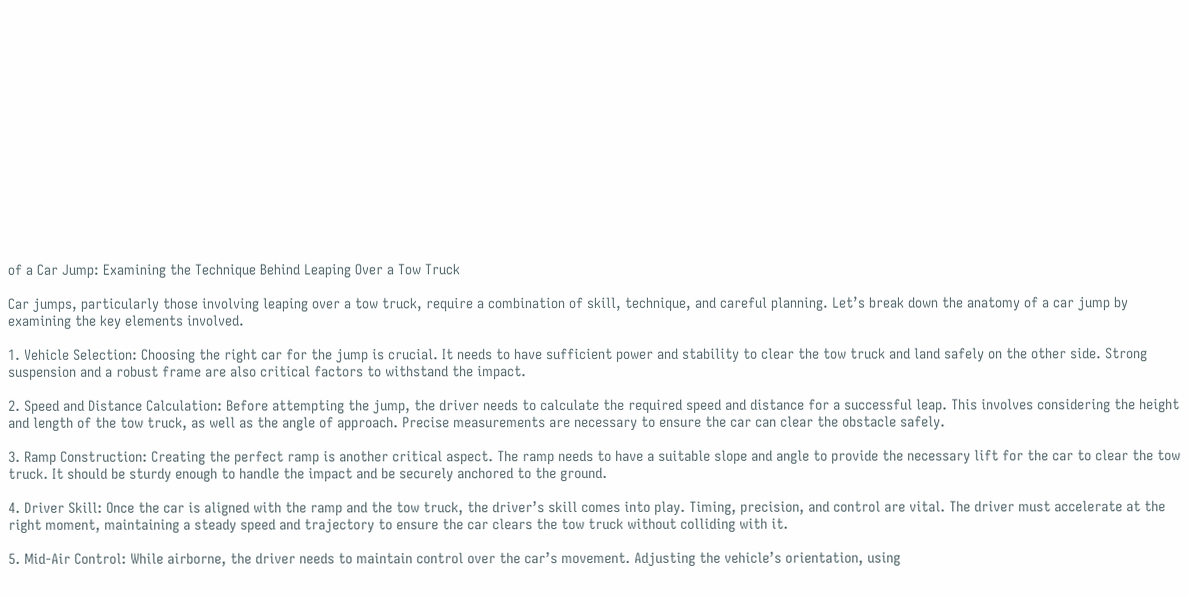of a Car Jump: Examining the Technique Behind Leaping Over a Tow Truck

Car jumps, particularly those involving leaping over a tow truck, require a combination of skill, technique, and careful planning. Let’s break down the anatomy of a car jump by examining the key elements involved.

1. Vehicle Selection: Choosing the right car for the jump is crucial. It needs to have sufficient power and stability to clear the tow truck and land safely on the other side. Strong suspension and a robust frame are also critical factors to withstand the impact.

2. Speed and Distance Calculation: Before attempting the jump, the driver needs to calculate the required speed and distance for a successful leap. This involves considering the height and length of the tow truck, as well as the angle of approach. Precise measurements are necessary to ensure the car can clear the obstacle safely.

3. Ramp Construction: Creating the perfect ramp is another critical aspect. The ramp needs to have a suitable slope and angle to provide the necessary lift for the car to clear the tow truck. It should be sturdy enough to handle the impact and be securely anchored to the ground.

4. Driver Skill: Once the car is aligned with the ramp and the tow truck, the driver’s skill comes into play. Timing, precision, and control are vital. The driver must accelerate at the right moment, maintaining a steady speed and trajectory to ensure the car clears the tow truck without colliding with it.

5. Mid-Air Control: While airborne, the driver needs to maintain control over the car’s movement. Adjusting the vehicle’s orientation, using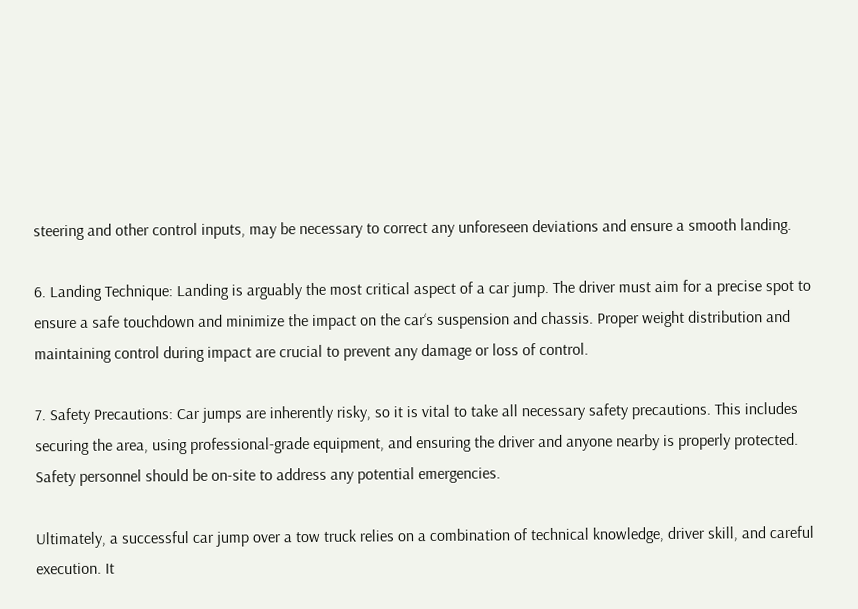steering and other control inputs, may be necessary to correct any unforeseen deviations and ensure a smooth landing.

6. Landing Technique: Landing is arguably the most critical aspect of a car jump. The driver must aim for a precise spot to ensure a safe touchdown and minimize the impact on the car‘s suspension and chassis. Proper weight distribution and maintaining control during impact are crucial to prevent any damage or loss of control.

7. Safety Precautions: Car jumps are inherently risky, so it is vital to take all necessary safety precautions. This includes securing the area, using professional-grade equipment, and ensuring the driver and anyone nearby is properly protected. Safety personnel should be on-site to address any potential emergencies.

Ultimately, a successful car jump over a tow truck relies on a combination of technical knowledge, driver skill, and careful execution. It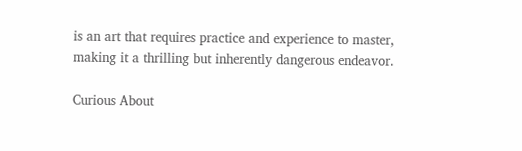is an art that requires practice and experience to master, making it a thrilling but inherently dangerous endeavor.

Curious About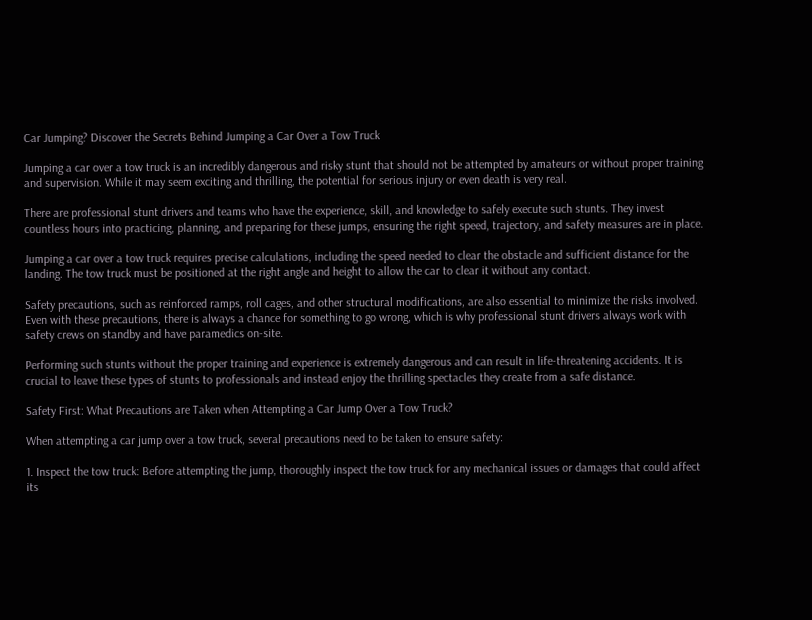Car Jumping? Discover the Secrets Behind Jumping a Car Over a Tow Truck

Jumping a car over a tow truck is an incredibly dangerous and risky stunt that should not be attempted by amateurs or without proper training and supervision. While it may seem exciting and thrilling, the potential for serious injury or even death is very real.

There are professional stunt drivers and teams who have the experience, skill, and knowledge to safely execute such stunts. They invest countless hours into practicing, planning, and preparing for these jumps, ensuring the right speed, trajectory, and safety measures are in place.

Jumping a car over a tow truck requires precise calculations, including the speed needed to clear the obstacle and sufficient distance for the landing. The tow truck must be positioned at the right angle and height to allow the car to clear it without any contact.

Safety precautions, such as reinforced ramps, roll cages, and other structural modifications, are also essential to minimize the risks involved. Even with these precautions, there is always a chance for something to go wrong, which is why professional stunt drivers always work with safety crews on standby and have paramedics on-site.

Performing such stunts without the proper training and experience is extremely dangerous and can result in life-threatening accidents. It is crucial to leave these types of stunts to professionals and instead enjoy the thrilling spectacles they create from a safe distance.

Safety First: What Precautions are Taken when Attempting a Car Jump Over a Tow Truck?

When attempting a car jump over a tow truck, several precautions need to be taken to ensure safety:

1. Inspect the tow truck: Before attempting the jump, thoroughly inspect the tow truck for any mechanical issues or damages that could affect its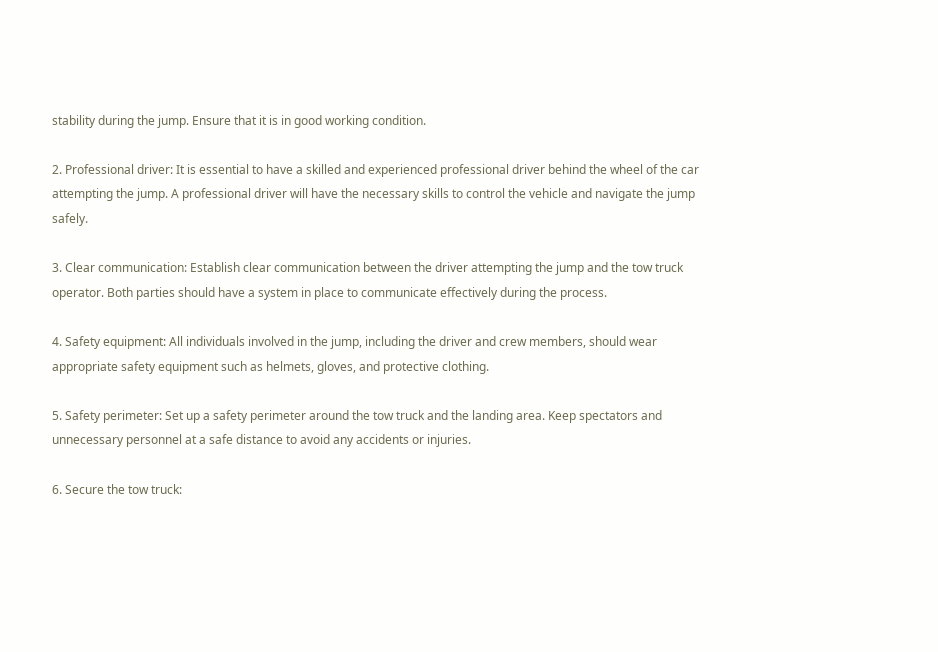stability during the jump. Ensure that it is in good working condition.

2. Professional driver: It is essential to have a skilled and experienced professional driver behind the wheel of the car attempting the jump. A professional driver will have the necessary skills to control the vehicle and navigate the jump safely.

3. Clear communication: Establish clear communication between the driver attempting the jump and the tow truck operator. Both parties should have a system in place to communicate effectively during the process.

4. Safety equipment: All individuals involved in the jump, including the driver and crew members, should wear appropriate safety equipment such as helmets, gloves, and protective clothing.

5. Safety perimeter: Set up a safety perimeter around the tow truck and the landing area. Keep spectators and unnecessary personnel at a safe distance to avoid any accidents or injuries.

6. Secure the tow truck: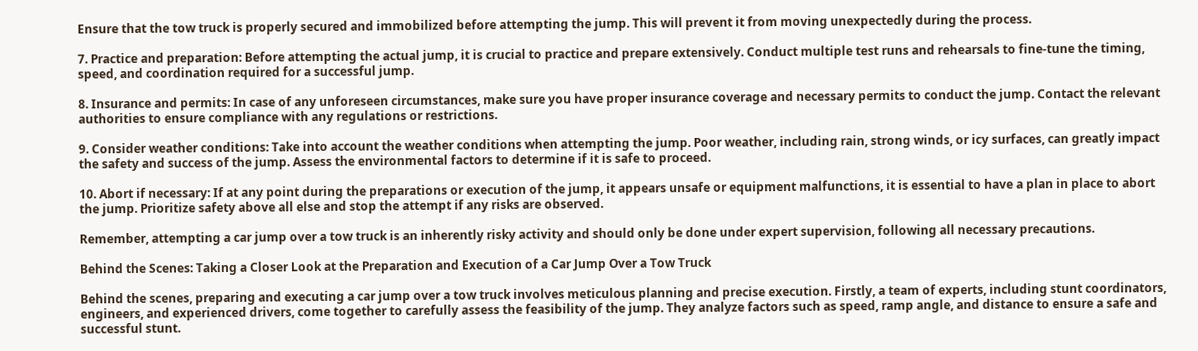Ensure that the tow truck is properly secured and immobilized before attempting the jump. This will prevent it from moving unexpectedly during the process.

7. Practice and preparation: Before attempting the actual jump, it is crucial to practice and prepare extensively. Conduct multiple test runs and rehearsals to fine-tune the timing, speed, and coordination required for a successful jump.

8. Insurance and permits: In case of any unforeseen circumstances, make sure you have proper insurance coverage and necessary permits to conduct the jump. Contact the relevant authorities to ensure compliance with any regulations or restrictions.

9. Consider weather conditions: Take into account the weather conditions when attempting the jump. Poor weather, including rain, strong winds, or icy surfaces, can greatly impact the safety and success of the jump. Assess the environmental factors to determine if it is safe to proceed.

10. Abort if necessary: If at any point during the preparations or execution of the jump, it appears unsafe or equipment malfunctions, it is essential to have a plan in place to abort the jump. Prioritize safety above all else and stop the attempt if any risks are observed.

Remember, attempting a car jump over a tow truck is an inherently risky activity and should only be done under expert supervision, following all necessary precautions.

Behind the Scenes: Taking a Closer Look at the Preparation and Execution of a Car Jump Over a Tow Truck

Behind the scenes, preparing and executing a car jump over a tow truck involves meticulous planning and precise execution. Firstly, a team of experts, including stunt coordinators, engineers, and experienced drivers, come together to carefully assess the feasibility of the jump. They analyze factors such as speed, ramp angle, and distance to ensure a safe and successful stunt.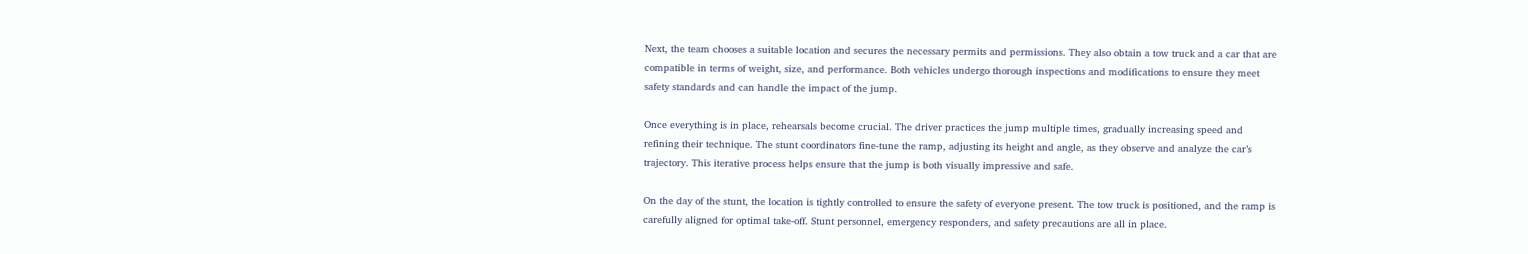Next, the team chooses a suitable location and secures the necessary permits and permissions. They also obtain a tow truck and a car that are compatible in terms of weight, size, and performance. Both vehicles undergo thorough inspections and modifications to ensure they meet safety standards and can handle the impact of the jump.

Once everything is in place, rehearsals become crucial. The driver practices the jump multiple times, gradually increasing speed and refining their technique. The stunt coordinators fine-tune the ramp, adjusting its height and angle, as they observe and analyze the car’s trajectory. This iterative process helps ensure that the jump is both visually impressive and safe.

On the day of the stunt, the location is tightly controlled to ensure the safety of everyone present. The tow truck is positioned, and the ramp is carefully aligned for optimal take-off. Stunt personnel, emergency responders, and safety precautions are all in place.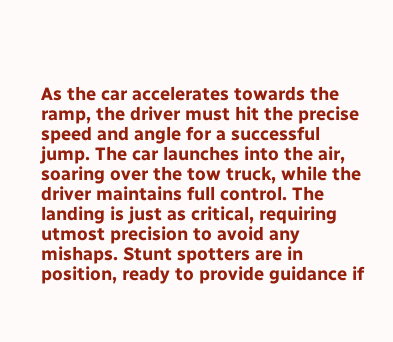As the car accelerates towards the ramp, the driver must hit the precise speed and angle for a successful jump. The car launches into the air, soaring over the tow truck, while the driver maintains full control. The landing is just as critical, requiring utmost precision to avoid any mishaps. Stunt spotters are in position, ready to provide guidance if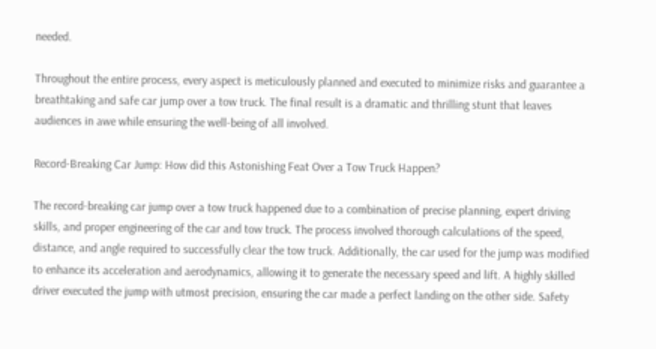needed.

Throughout the entire process, every aspect is meticulously planned and executed to minimize risks and guarantee a breathtaking and safe car jump over a tow truck. The final result is a dramatic and thrilling stunt that leaves audiences in awe while ensuring the well-being of all involved.

Record-Breaking Car Jump: How did this Astonishing Feat Over a Tow Truck Happen?

The record-breaking car jump over a tow truck happened due to a combination of precise planning, expert driving skills, and proper engineering of the car and tow truck. The process involved thorough calculations of the speed, distance, and angle required to successfully clear the tow truck. Additionally, the car used for the jump was modified to enhance its acceleration and aerodynamics, allowing it to generate the necessary speed and lift. A highly skilled driver executed the jump with utmost precision, ensuring the car made a perfect landing on the other side. Safety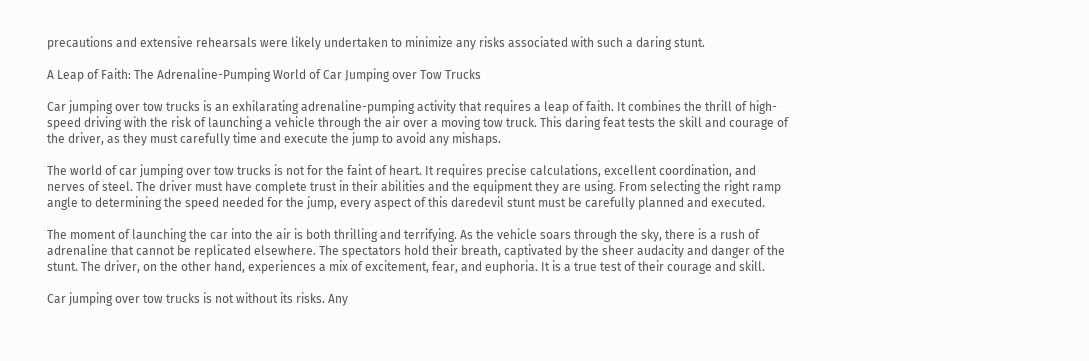precautions and extensive rehearsals were likely undertaken to minimize any risks associated with such a daring stunt.

A Leap of Faith: The Adrenaline-Pumping World of Car Jumping over Tow Trucks

Car jumping over tow trucks is an exhilarating adrenaline-pumping activity that requires a leap of faith. It combines the thrill of high-speed driving with the risk of launching a vehicle through the air over a moving tow truck. This daring feat tests the skill and courage of the driver, as they must carefully time and execute the jump to avoid any mishaps.

The world of car jumping over tow trucks is not for the faint of heart. It requires precise calculations, excellent coordination, and nerves of steel. The driver must have complete trust in their abilities and the equipment they are using. From selecting the right ramp angle to determining the speed needed for the jump, every aspect of this daredevil stunt must be carefully planned and executed.

The moment of launching the car into the air is both thrilling and terrifying. As the vehicle soars through the sky, there is a rush of adrenaline that cannot be replicated elsewhere. The spectators hold their breath, captivated by the sheer audacity and danger of the stunt. The driver, on the other hand, experiences a mix of excitement, fear, and euphoria. It is a true test of their courage and skill.

Car jumping over tow trucks is not without its risks. Any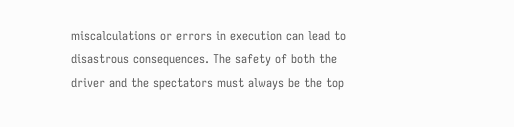miscalculations or errors in execution can lead to disastrous consequences. The safety of both the driver and the spectators must always be the top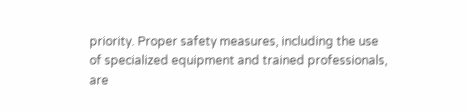priority. Proper safety measures, including the use of specialized equipment and trained professionals, are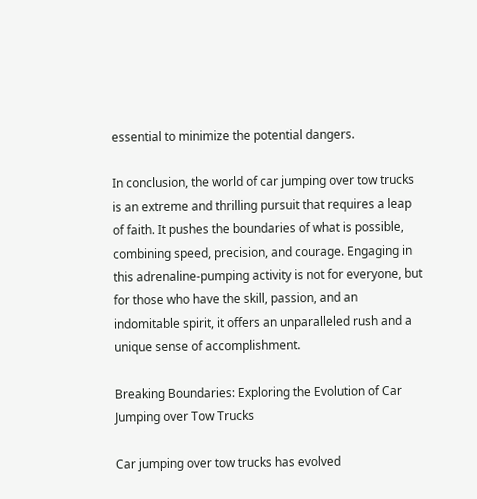essential to minimize the potential dangers.

In conclusion, the world of car jumping over tow trucks is an extreme and thrilling pursuit that requires a leap of faith. It pushes the boundaries of what is possible, combining speed, precision, and courage. Engaging in this adrenaline-pumping activity is not for everyone, but for those who have the skill, passion, and an indomitable spirit, it offers an unparalleled rush and a unique sense of accomplishment.

Breaking Boundaries: Exploring the Evolution of Car Jumping over Tow Trucks

Car jumping over tow trucks has evolved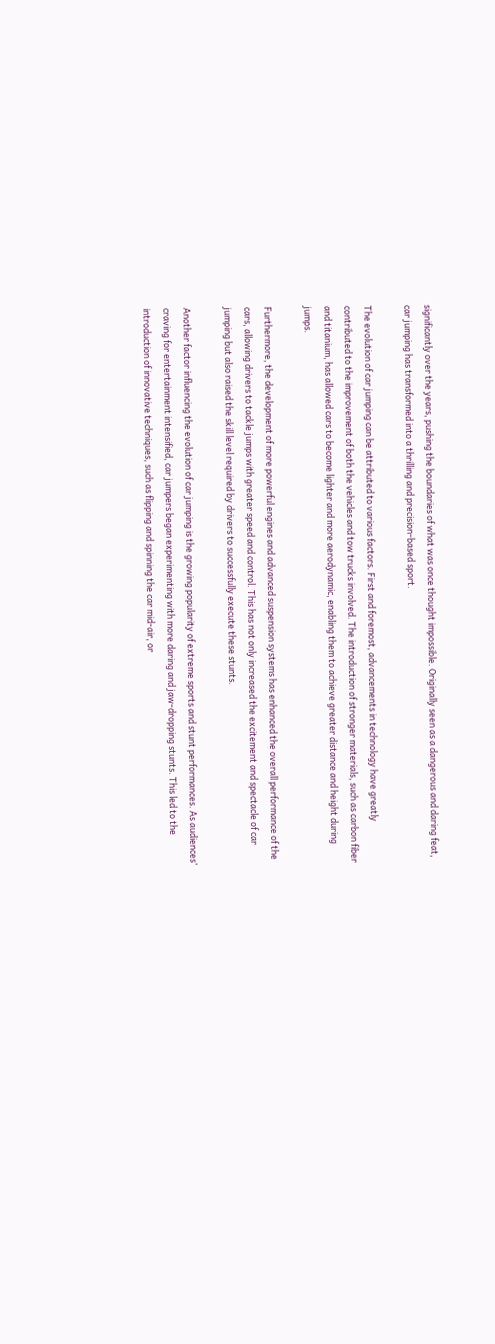significantly over the years, pushing the boundaries of what was once thought impossible. Originally seen as a dangerous and daring feat, car jumping has transformed into a thrilling and precision-based sport.

The evolution of car jumping can be attributed to various factors. First and foremost, advancements in technology have greatly contributed to the improvement of both the vehicles and tow trucks involved. The introduction of stronger materials, such as carbon fiber and titanium, has allowed cars to become lighter and more aerodynamic, enabling them to achieve greater distance and height during jumps.

Furthermore, the development of more powerful engines and advanced suspension systems has enhanced the overall performance of the cars, allowing drivers to tackle jumps with greater speed and control. This has not only increased the excitement and spectacle of car jumping but also raised the skill level required by drivers to successfully execute these stunts.

Another factor influencing the evolution of car jumping is the growing popularity of extreme sports and stunt performances. As audiences’ craving for entertainment intensified, car jumpers began experimenting with more daring and jaw-dropping stunts. This led to the introduction of innovative techniques, such as flipping and spinning the car mid-air, or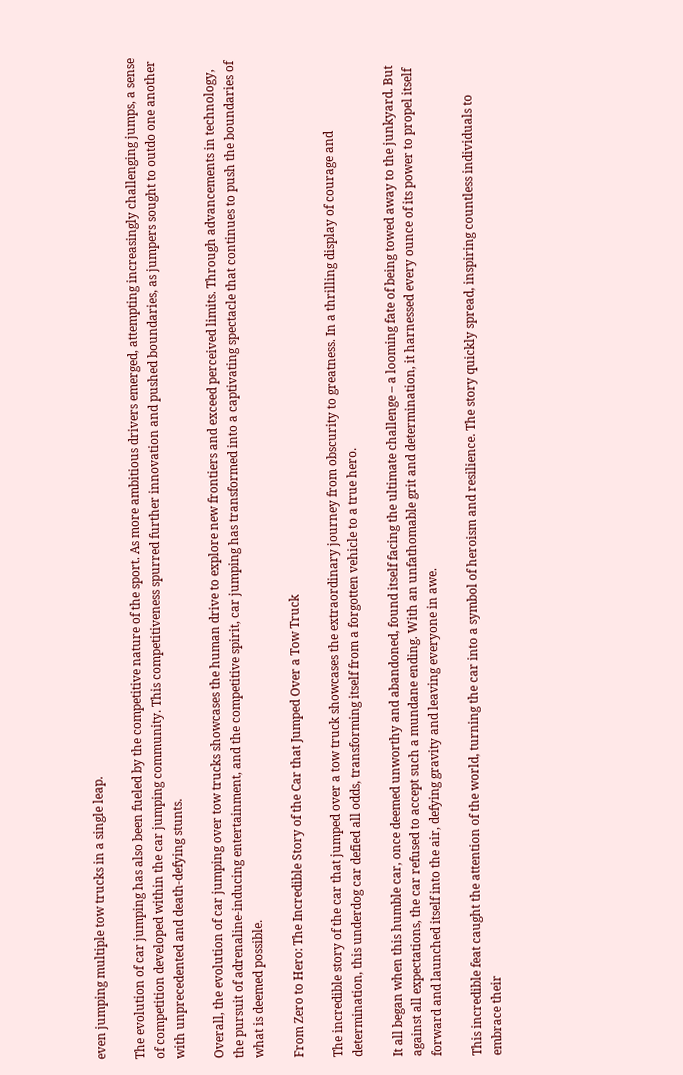even jumping multiple tow trucks in a single leap.

The evolution of car jumping has also been fueled by the competitive nature of the sport. As more ambitious drivers emerged, attempting increasingly challenging jumps, a sense of competition developed within the car jumping community. This competitiveness spurred further innovation and pushed boundaries, as jumpers sought to outdo one another with unprecedented and death-defying stunts.

Overall, the evolution of car jumping over tow trucks showcases the human drive to explore new frontiers and exceed perceived limits. Through advancements in technology, the pursuit of adrenaline-inducing entertainment, and the competitive spirit, car jumping has transformed into a captivating spectacle that continues to push the boundaries of what is deemed possible.

From Zero to Hero: The Incredible Story of the Car that Jumped Over a Tow Truck

The incredible story of the car that jumped over a tow truck showcases the extraordinary journey from obscurity to greatness. In a thrilling display of courage and determination, this underdog car defied all odds, transforming itself from a forgotten vehicle to a true hero.

It all began when this humble car, once deemed unworthy and abandoned, found itself facing the ultimate challenge – a looming fate of being towed away to the junkyard. But against all expectations, the car refused to accept such a mundane ending. With an unfathomable grit and determination, it harnessed every ounce of its power to propel itself forward and launched itself into the air, defying gravity and leaving everyone in awe.

This incredible feat caught the attention of the world, turning the car into a symbol of heroism and resilience. The story quickly spread, inspiring countless individuals to embrace their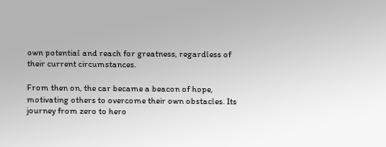own potential and reach for greatness, regardless of their current circumstances.

From then on, the car became a beacon of hope, motivating others to overcome their own obstacles. Its journey from zero to hero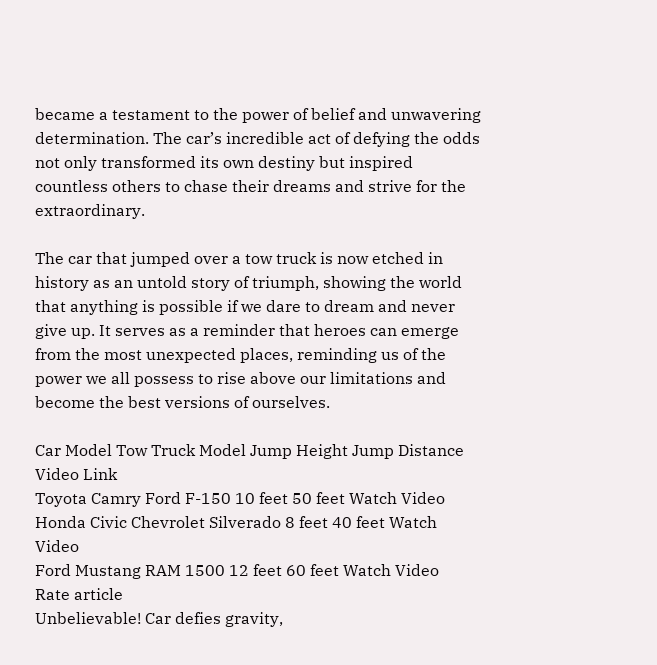became a testament to the power of belief and unwavering determination. The car’s incredible act of defying the odds not only transformed its own destiny but inspired countless others to chase their dreams and strive for the extraordinary.

The car that jumped over a tow truck is now etched in history as an untold story of triumph, showing the world that anything is possible if we dare to dream and never give up. It serves as a reminder that heroes can emerge from the most unexpected places, reminding us of the power we all possess to rise above our limitations and become the best versions of ourselves.

Car Model Tow Truck Model Jump Height Jump Distance Video Link
Toyota Camry Ford F-150 10 feet 50 feet Watch Video
Honda Civic Chevrolet Silverado 8 feet 40 feet Watch Video
Ford Mustang RAM 1500 12 feet 60 feet Watch Video
Rate article
Unbelievable! Car defies gravity,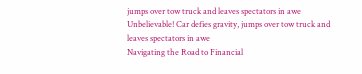jumps over tow truck and leaves spectators in awe
Unbelievable! Car defies gravity, jumps over tow truck and leaves spectators in awe
Navigating the Road to Financial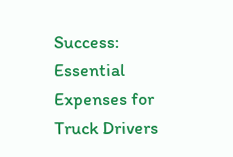Success: Essential Expenses for Truck Drivers